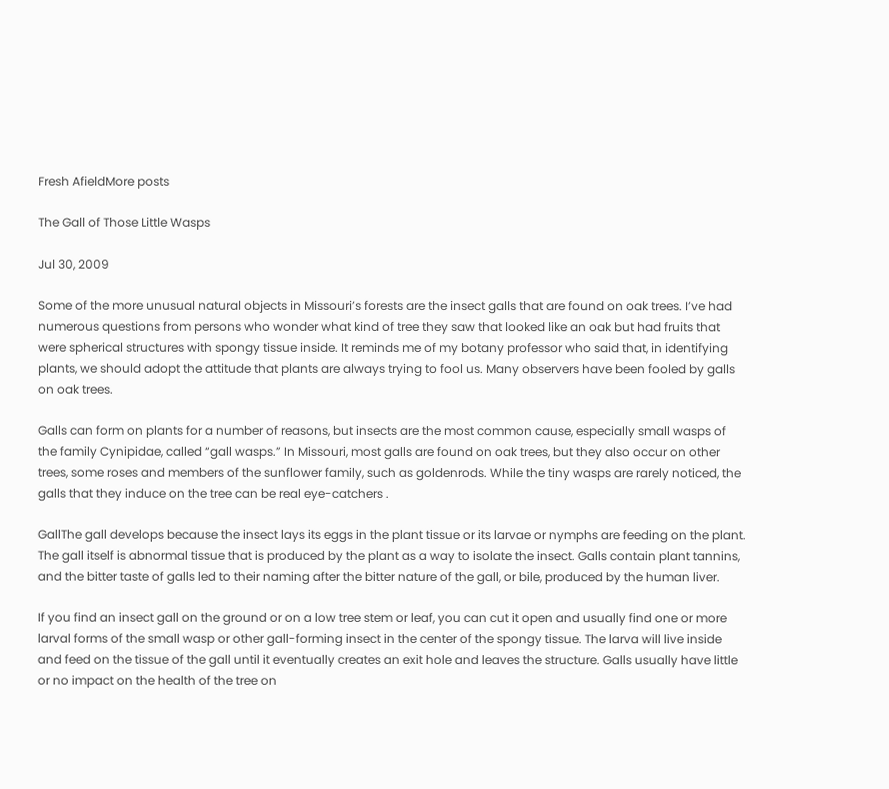Fresh AfieldMore posts

The Gall of Those Little Wasps

Jul 30, 2009

Some of the more unusual natural objects in Missouri’s forests are the insect galls that are found on oak trees. I’ve had numerous questions from persons who wonder what kind of tree they saw that looked like an oak but had fruits that were spherical structures with spongy tissue inside. It reminds me of my botany professor who said that, in identifying plants, we should adopt the attitude that plants are always trying to fool us. Many observers have been fooled by galls on oak trees.

Galls can form on plants for a number of reasons, but insects are the most common cause, especially small wasps of the family Cynipidae, called “gall wasps.” In Missouri, most galls are found on oak trees, but they also occur on other trees, some roses and members of the sunflower family, such as goldenrods. While the tiny wasps are rarely noticed, the galls that they induce on the tree can be real eye-catchers .

GallThe gall develops because the insect lays its eggs in the plant tissue or its larvae or nymphs are feeding on the plant. The gall itself is abnormal tissue that is produced by the plant as a way to isolate the insect. Galls contain plant tannins, and the bitter taste of galls led to their naming after the bitter nature of the gall, or bile, produced by the human liver.

If you find an insect gall on the ground or on a low tree stem or leaf, you can cut it open and usually find one or more larval forms of the small wasp or other gall-forming insect in the center of the spongy tissue. The larva will live inside and feed on the tissue of the gall until it eventually creates an exit hole and leaves the structure. Galls usually have little or no impact on the health of the tree on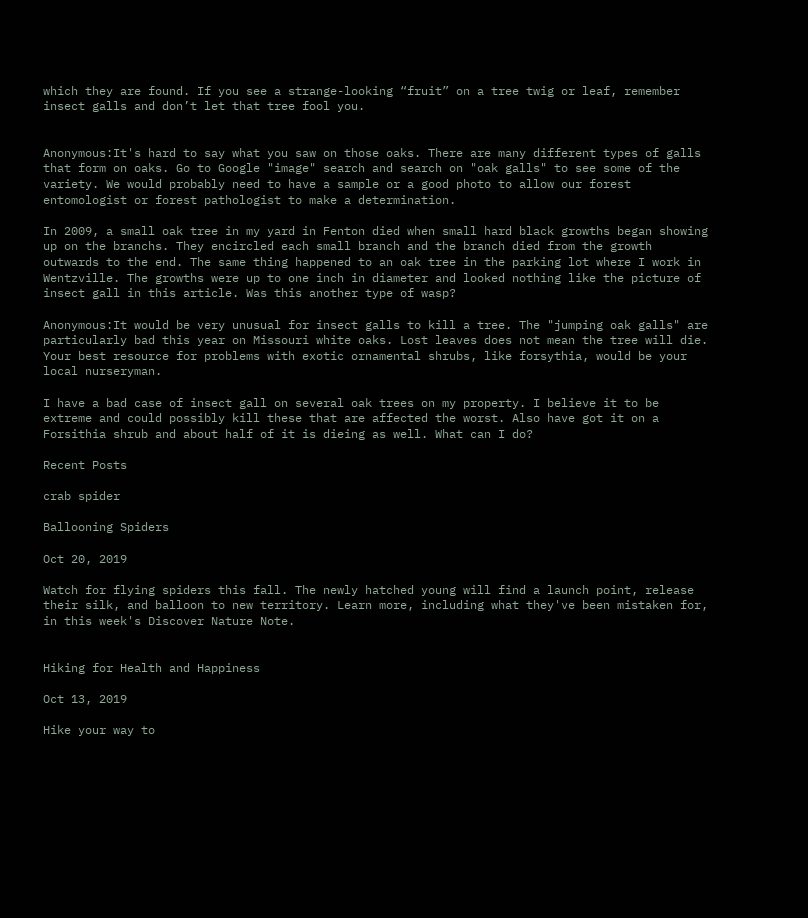which they are found. If you see a strange-looking “fruit” on a tree twig or leaf, remember insect galls and don’t let that tree fool you.


Anonymous:It's hard to say what you saw on those oaks. There are many different types of galls that form on oaks. Go to Google "image" search and search on "oak galls" to see some of the variety. We would probably need to have a sample or a good photo to allow our forest entomologist or forest pathologist to make a determination.

In 2009, a small oak tree in my yard in Fenton died when small hard black growths began showing up on the branchs. They encircled each small branch and the branch died from the growth outwards to the end. The same thing happened to an oak tree in the parking lot where I work in Wentzville. The growths were up to one inch in diameter and looked nothing like the picture of insect gall in this article. Was this another type of wasp?

Anonymous:It would be very unusual for insect galls to kill a tree. The "jumping oak galls" are particularly bad this year on Missouri white oaks. Lost leaves does not mean the tree will die. Your best resource for problems with exotic ornamental shrubs, like forsythia, would be your local nurseryman.

I have a bad case of insect gall on several oak trees on my property. I believe it to be extreme and could possibly kill these that are affected the worst. Also have got it on a Forsithia shrub and about half of it is dieing as well. What can I do?

Recent Posts

crab spider

Ballooning Spiders

Oct 20, 2019

Watch for flying spiders this fall. The newly hatched young will find a launch point, release their silk, and balloon to new territory. Learn more, including what they've been mistaken for, in this week's Discover Nature Note.


Hiking for Health and Happiness

Oct 13, 2019

Hike your way to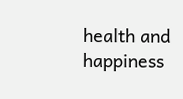health and happiness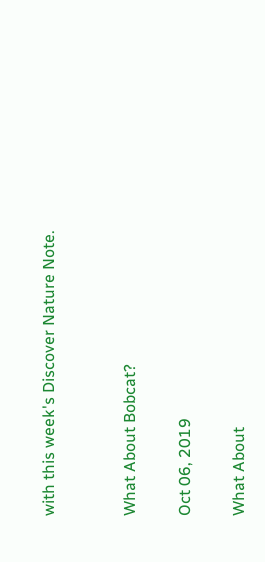with this week's Discover Nature Note.


What About Bobcat?

Oct 06, 2019

What About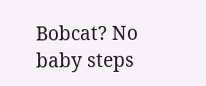Bobcat? No baby steps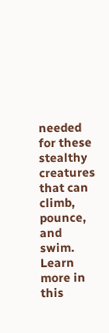needed for these stealthy creatures that can climb, pounce, and swim. Learn more in this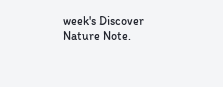week's Discover Nature Note.